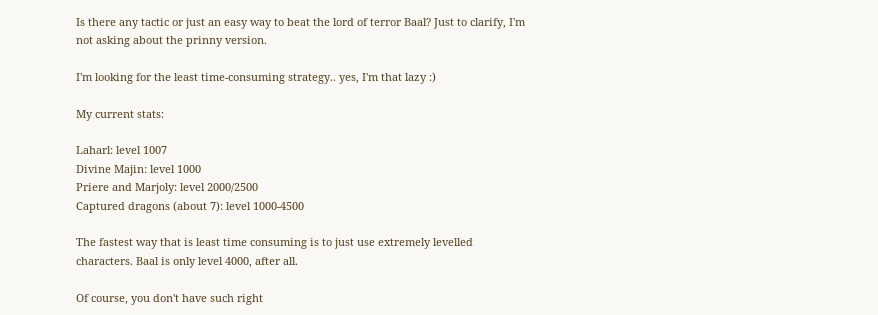Is there any tactic or just an easy way to beat the lord of terror Baal? Just to clarify, I'm not asking about the prinny version.

I'm looking for the least time-consuming strategy.. yes, I'm that lazy :)

My current stats:

Laharl: level 1007
Divine Majin: level 1000
Priere and Marjoly: level 2000/2500
Captured dragons (about 7): level 1000-4500

The fastest way that is least time consuming is to just use extremely levelled characters. Baal is only level 4000, after all.

Of course, you don't have such right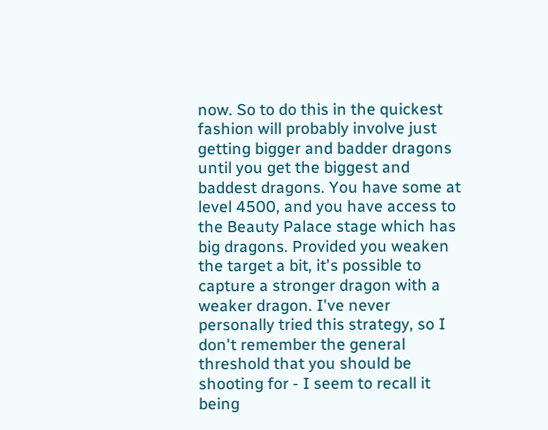now. So to do this in the quickest fashion will probably involve just getting bigger and badder dragons until you get the biggest and baddest dragons. You have some at level 4500, and you have access to the Beauty Palace stage which has big dragons. Provided you weaken the target a bit, it's possible to capture a stronger dragon with a weaker dragon. I've never personally tried this strategy, so I don't remember the general threshold that you should be shooting for - I seem to recall it being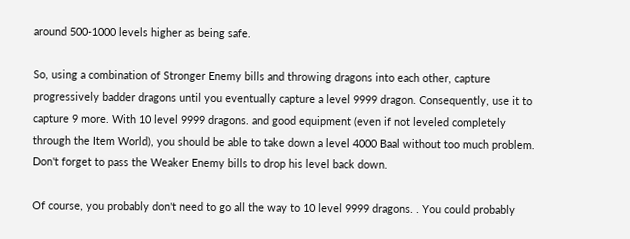around 500-1000 levels higher as being safe.

So, using a combination of Stronger Enemy bills and throwing dragons into each other, capture progressively badder dragons until you eventually capture a level 9999 dragon. Consequently, use it to capture 9 more. With 10 level 9999 dragons. and good equipment (even if not leveled completely through the Item World), you should be able to take down a level 4000 Baal without too much problem. Don't forget to pass the Weaker Enemy bills to drop his level back down.

Of course, you probably don't need to go all the way to 10 level 9999 dragons. . You could probably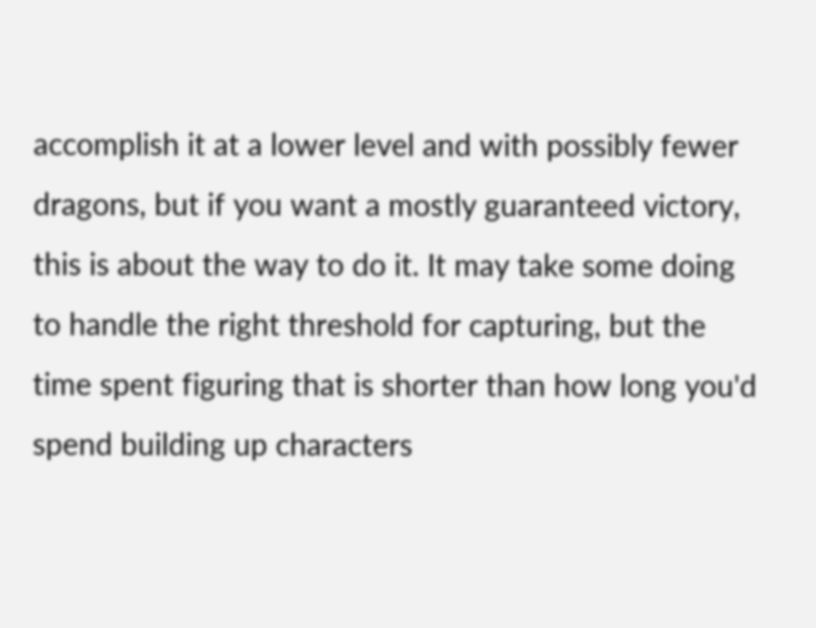accomplish it at a lower level and with possibly fewer dragons, but if you want a mostly guaranteed victory, this is about the way to do it. It may take some doing to handle the right threshold for capturing, but the time spent figuring that is shorter than how long you'd spend building up characters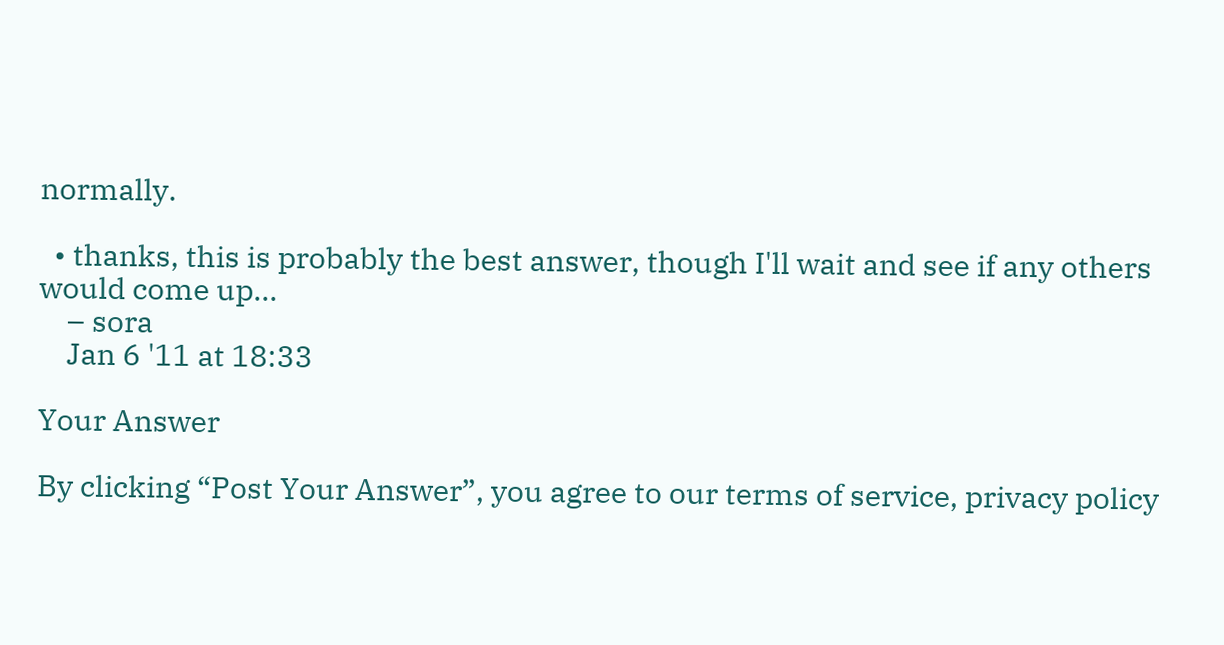normally.

  • thanks, this is probably the best answer, though I'll wait and see if any others would come up...
    – sora
    Jan 6 '11 at 18:33

Your Answer

By clicking “Post Your Answer”, you agree to our terms of service, privacy policy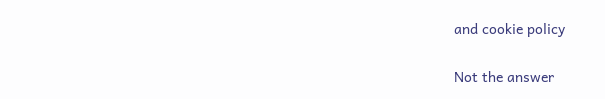and cookie policy

Not the answer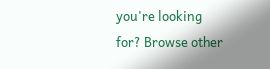you're looking for? Browse other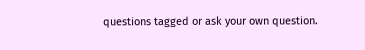questions tagged or ask your own question.